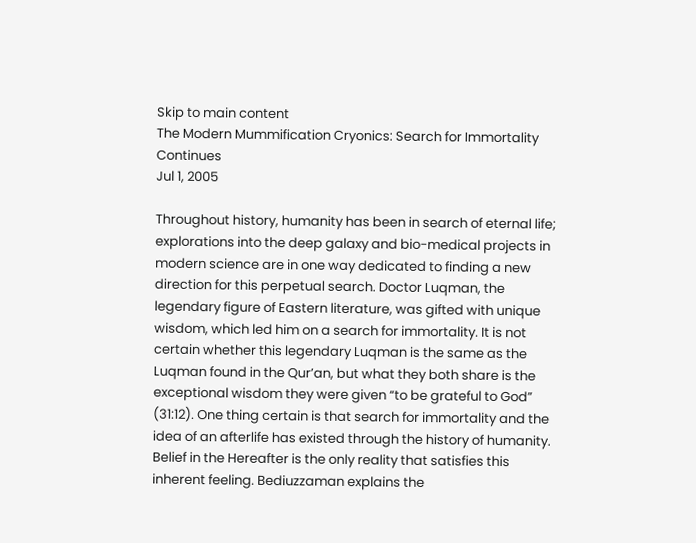Skip to main content
The Modern Mummification Cryonics: Search for Immortality Continues
Jul 1, 2005

Throughout history, humanity has been in search of eternal life; explorations into the deep galaxy and bio-medical projects in modern science are in one way dedicated to finding a new direction for this perpetual search. Doctor Luqman, the legendary figure of Eastern literature, was gifted with unique wisdom, which led him on a search for immortality. It is not certain whether this legendary Luqman is the same as the Luqman found in the Qur’an, but what they both share is the exceptional wisdom they were given “to be grateful to God” (31:12). One thing certain is that search for immortality and the idea of an afterlife has existed through the history of humanity. Belief in the Hereafter is the only reality that satisfies this inherent feeling. Bediuzzaman explains the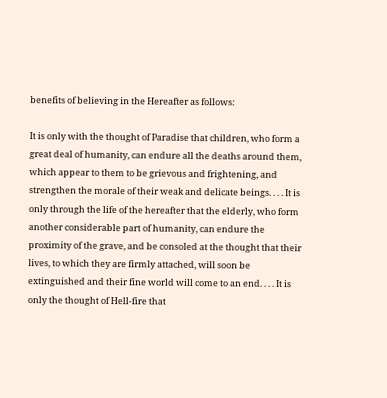benefits of believing in the Hereafter as follows:

It is only with the thought of Paradise that children, who form a great deal of humanity, can endure all the deaths around them, which appear to them to be grievous and frightening, and strengthen the morale of their weak and delicate beings. . . . It is only through the life of the hereafter that the elderly, who form another considerable part of humanity, can endure the proximity of the grave, and be consoled at the thought that their lives, to which they are firmly attached, will soon be extinguished and their fine world will come to an end. . . . It is only the thought of Hell-fire that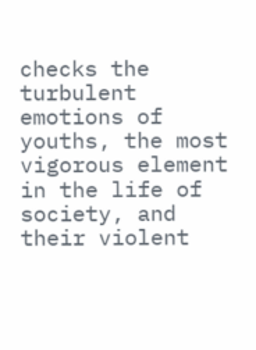checks the turbulent emotions of youths, the most vigorous element in the life of society, and their violent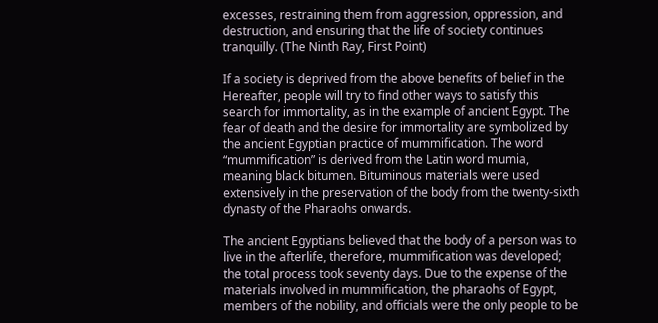excesses, restraining them from aggression, oppression, and destruction, and ensuring that the life of society continues tranquilly. (The Ninth Ray, First Point)

If a society is deprived from the above benefits of belief in the Hereafter, people will try to find other ways to satisfy this search for immortality, as in the example of ancient Egypt. The fear of death and the desire for immortality are symbolized by the ancient Egyptian practice of mummification. The word “mummification” is derived from the Latin word mumia, meaning black bitumen. Bituminous materials were used extensively in the preservation of the body from the twenty-sixth dynasty of the Pharaohs onwards.

The ancient Egyptians believed that the body of a person was to live in the afterlife, therefore, mummification was developed; the total process took seventy days. Due to the expense of the materials involved in mummification, the pharaohs of Egypt, members of the nobility, and officials were the only people to be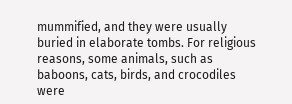mummified, and they were usually buried in elaborate tombs. For religious reasons, some animals, such as baboons, cats, birds, and crocodiles were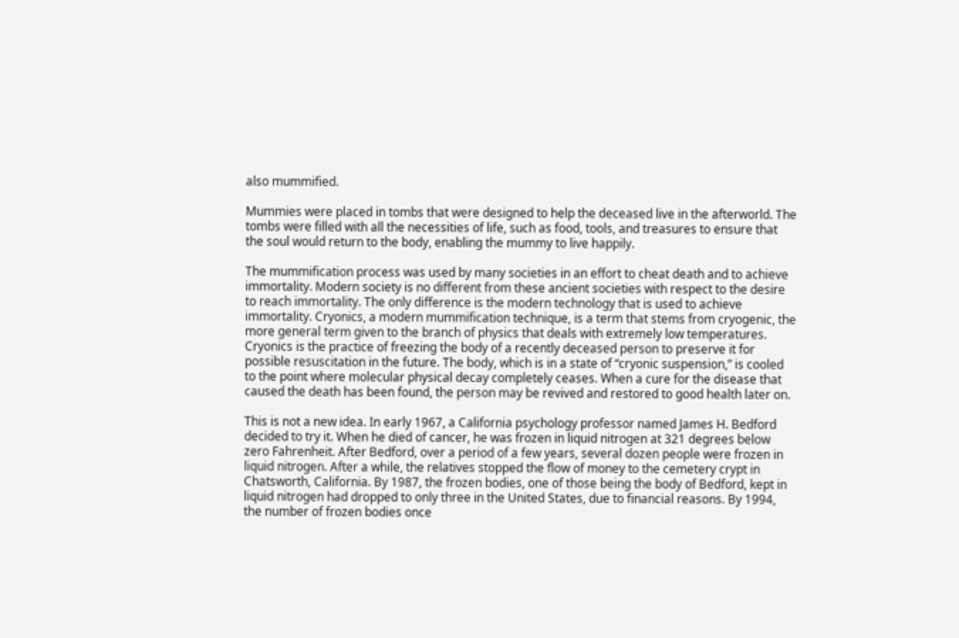also mummified.

Mummies were placed in tombs that were designed to help the deceased live in the afterworld. The tombs were filled with all the necessities of life, such as food, tools, and treasures to ensure that the soul would return to the body, enabling the mummy to live happily.

The mummification process was used by many societies in an effort to cheat death and to achieve immortality. Modern society is no different from these ancient societies with respect to the desire to reach immortality. The only difference is the modern technology that is used to achieve immortality. Cryonics, a modern mummification technique, is a term that stems from cryogenic, the more general term given to the branch of physics that deals with extremely low temperatures. Cryonics is the practice of freezing the body of a recently deceased person to preserve it for possible resuscitation in the future. The body, which is in a state of “cryonic suspension,” is cooled to the point where molecular physical decay completely ceases. When a cure for the disease that caused the death has been found, the person may be revived and restored to good health later on.

This is not a new idea. In early 1967, a California psychology professor named James H. Bedford decided to try it. When he died of cancer, he was frozen in liquid nitrogen at 321 degrees below zero Fahrenheit. After Bedford, over a period of a few years, several dozen people were frozen in liquid nitrogen. After a while, the relatives stopped the flow of money to the cemetery crypt in Chatsworth, California. By 1987, the frozen bodies, one of those being the body of Bedford, kept in liquid nitrogen had dropped to only three in the United States, due to financial reasons. By 1994, the number of frozen bodies once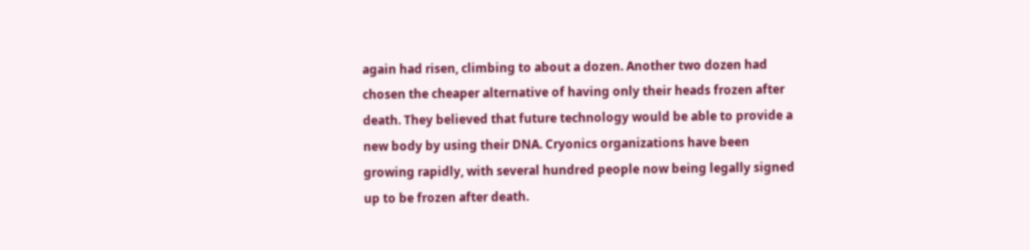again had risen, climbing to about a dozen. Another two dozen had chosen the cheaper alternative of having only their heads frozen after death. They believed that future technology would be able to provide a new body by using their DNA. Cryonics organizations have been growing rapidly, with several hundred people now being legally signed up to be frozen after death.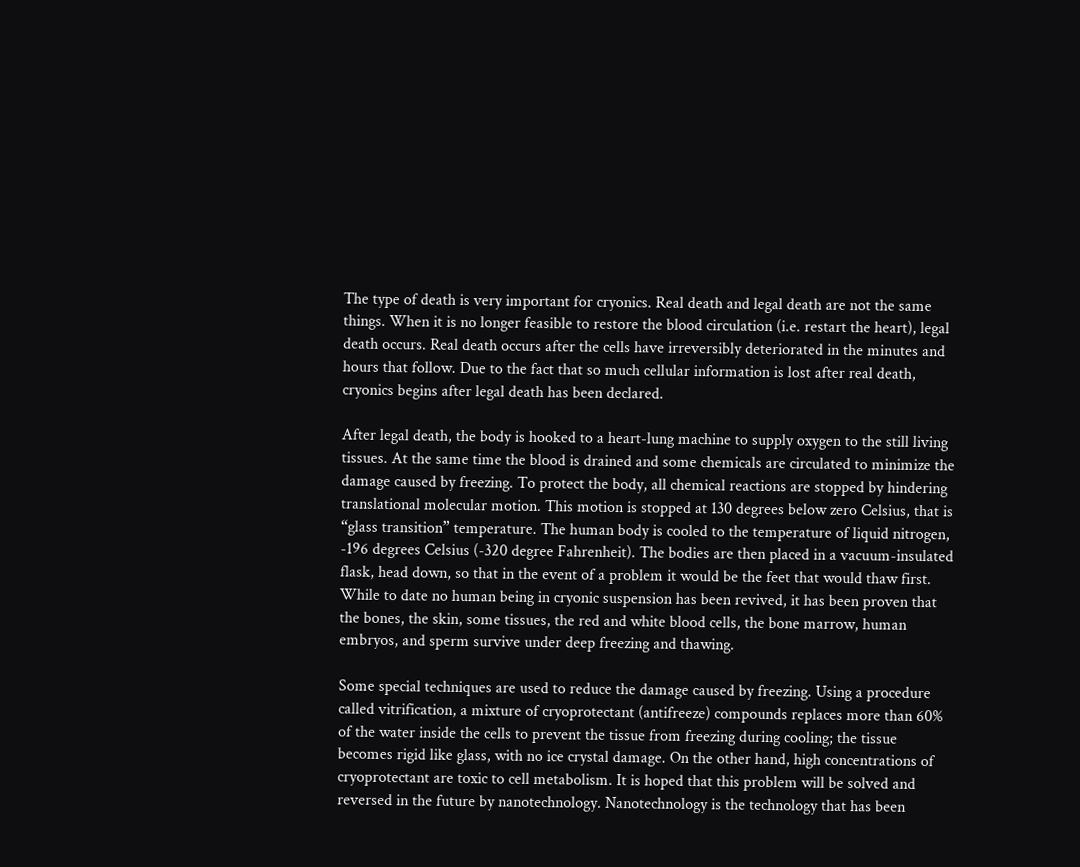The type of death is very important for cryonics. Real death and legal death are not the same things. When it is no longer feasible to restore the blood circulation (i.e. restart the heart), legal death occurs. Real death occurs after the cells have irreversibly deteriorated in the minutes and hours that follow. Due to the fact that so much cellular information is lost after real death, cryonics begins after legal death has been declared.

After legal death, the body is hooked to a heart-lung machine to supply oxygen to the still living tissues. At the same time the blood is drained and some chemicals are circulated to minimize the damage caused by freezing. To protect the body, all chemical reactions are stopped by hindering translational molecular motion. This motion is stopped at 130 degrees below zero Celsius, that is “glass transition” temperature. The human body is cooled to the temperature of liquid nitrogen, -196 degrees Celsius (-320 degree Fahrenheit). The bodies are then placed in a vacuum-insulated flask, head down, so that in the event of a problem it would be the feet that would thaw first. While to date no human being in cryonic suspension has been revived, it has been proven that the bones, the skin, some tissues, the red and white blood cells, the bone marrow, human embryos, and sperm survive under deep freezing and thawing.

Some special techniques are used to reduce the damage caused by freezing. Using a procedure called vitrification, a mixture of cryoprotectant (antifreeze) compounds replaces more than 60% of the water inside the cells to prevent the tissue from freezing during cooling; the tissue becomes rigid like glass, with no ice crystal damage. On the other hand, high concentrations of cryoprotectant are toxic to cell metabolism. It is hoped that this problem will be solved and reversed in the future by nanotechnology. Nanotechnology is the technology that has been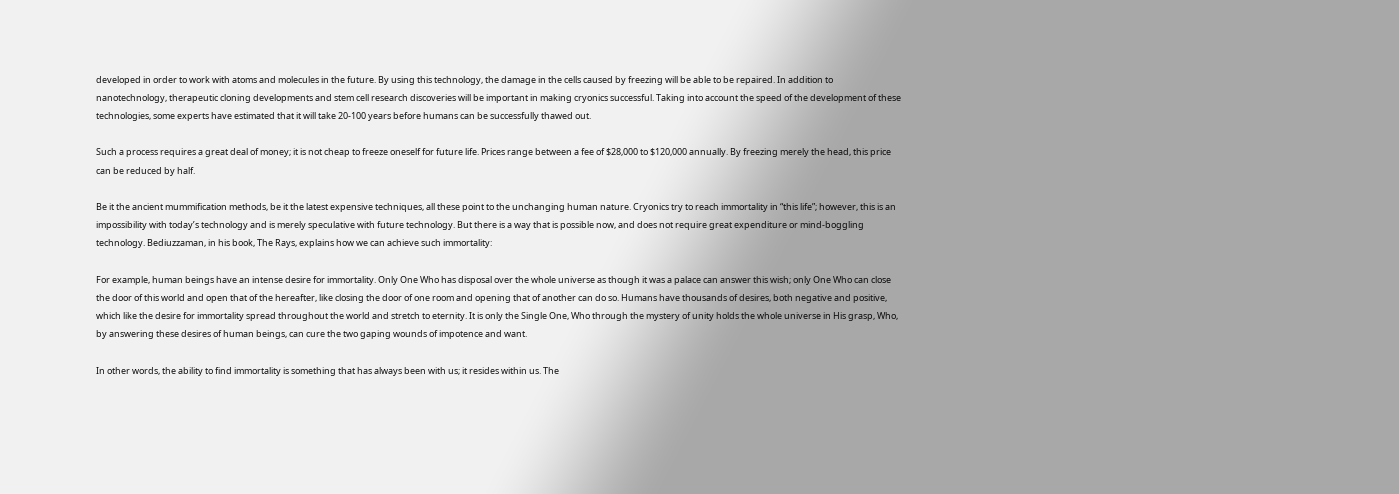developed in order to work with atoms and molecules in the future. By using this technology, the damage in the cells caused by freezing will be able to be repaired. In addition to nanotechnology, therapeutic cloning developments and stem cell research discoveries will be important in making cryonics successful. Taking into account the speed of the development of these technologies, some experts have estimated that it will take 20-100 years before humans can be successfully thawed out.

Such a process requires a great deal of money; it is not cheap to freeze oneself for future life. Prices range between a fee of $28,000 to $120,000 annually. By freezing merely the head, this price can be reduced by half.

Be it the ancient mummification methods, be it the latest expensive techniques, all these point to the unchanging human nature. Cryonics try to reach immortality in “this life”; however, this is an impossibility with today’s technology and is merely speculative with future technology. But there is a way that is possible now, and does not require great expenditure or mind-boggling technology. Bediuzzaman, in his book, The Rays, explains how we can achieve such immortality:

For example, human beings have an intense desire for immortality. Only One Who has disposal over the whole universe as though it was a palace can answer this wish; only One Who can close the door of this world and open that of the hereafter, like closing the door of one room and opening that of another can do so. Humans have thousands of desires, both negative and positive, which like the desire for immortality spread throughout the world and stretch to eternity. It is only the Single One, Who through the mystery of unity holds the whole universe in His grasp, Who, by answering these desires of human beings, can cure the two gaping wounds of impotence and want.

In other words, the ability to find immortality is something that has always been with us; it resides within us. The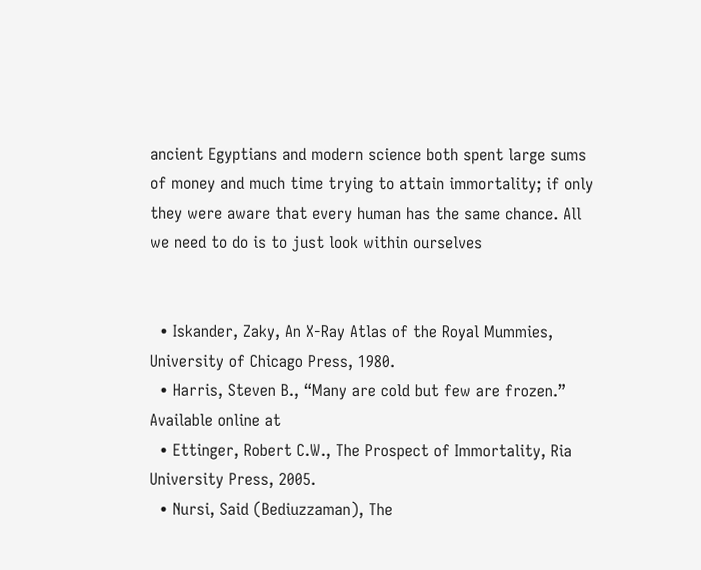ancient Egyptians and modern science both spent large sums of money and much time trying to attain immortality; if only they were aware that every human has the same chance. All we need to do is to just look within ourselves


  • Iskander, Zaky, An X-Ray Atlas of the Royal Mummies, University of Chicago Press, 1980.
  • Harris, Steven B., “Many are cold but few are frozen.” Available online at
  • Ettinger, Robert C.W., The Prospect of Immortality, Ria University Press, 2005.
  • Nursi, Said (Bediuzzaman), The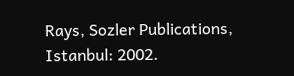Rays, Sozler Publications, Istanbul: 2002.